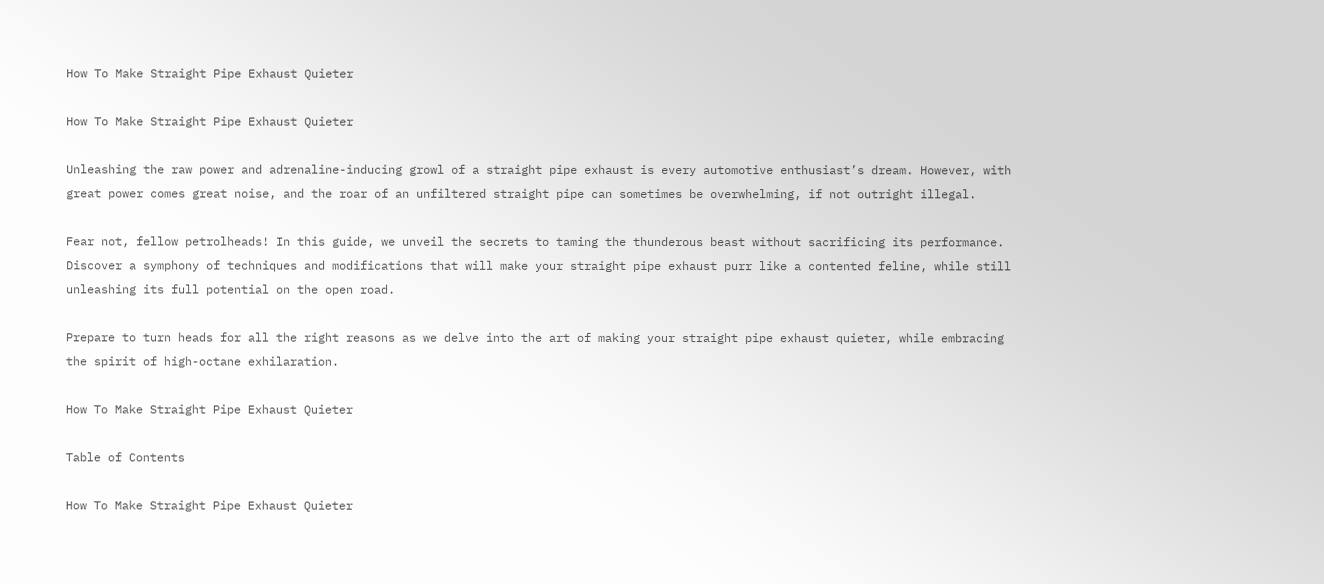How To Make Straight Pipe Exhaust Quieter

How To Make Straight Pipe Exhaust Quieter

Unleashing the raw power and adrenaline-inducing growl of a straight pipe exhaust is every automotive enthusiast’s dream. However, with great power comes great noise, and the roar of an unfiltered straight pipe can sometimes be overwhelming, if not outright illegal.

Fear not, fellow petrolheads! In this guide, we unveil the secrets to taming the thunderous beast without sacrificing its performance. Discover a symphony of techniques and modifications that will make your straight pipe exhaust purr like a contented feline, while still unleashing its full potential on the open road.

Prepare to turn heads for all the right reasons as we delve into the art of making your straight pipe exhaust quieter, while embracing the spirit of high-octane exhilaration.

How To Make Straight Pipe Exhaust Quieter

Table of Contents

How To Make Straight Pipe Exhaust Quieter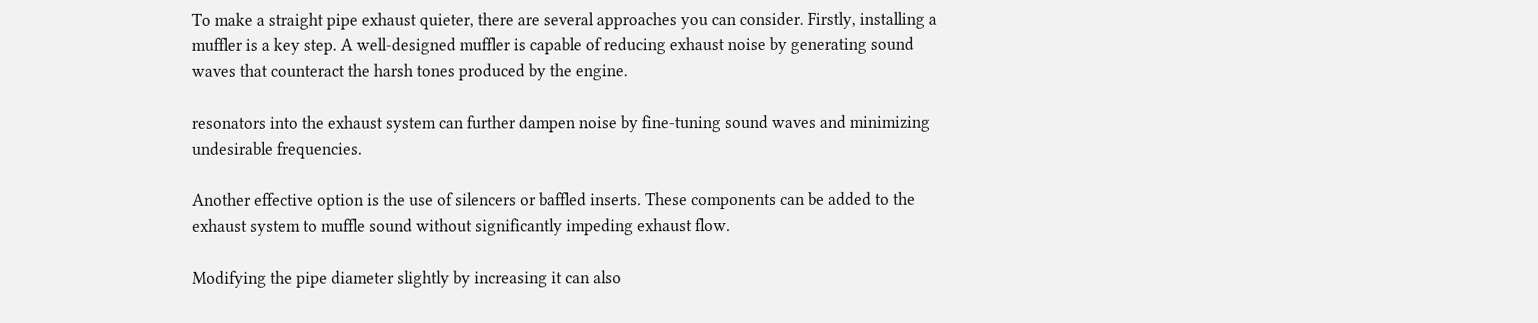To make a straight pipe exhaust quieter, there are several approaches you can consider. Firstly, installing a muffler is a key step. A well-designed muffler is capable of reducing exhaust noise by generating sound waves that counteract the harsh tones produced by the engine.

resonators into the exhaust system can further dampen noise by fine-tuning sound waves and minimizing undesirable frequencies.

Another effective option is the use of silencers or baffled inserts. These components can be added to the exhaust system to muffle sound without significantly impeding exhaust flow.

Modifying the pipe diameter slightly by increasing it can also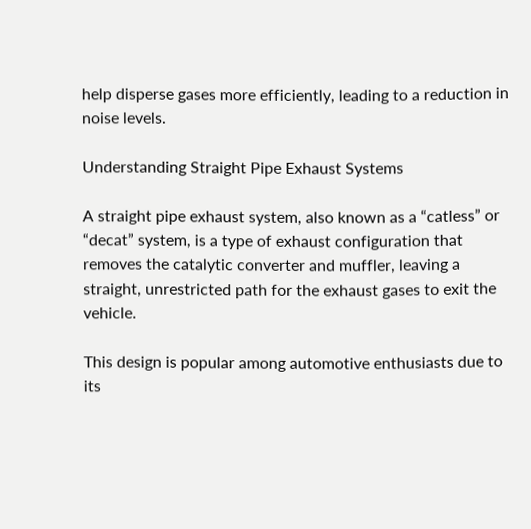help disperse gases more efficiently, leading to a reduction in noise levels.

Understanding Straight Pipe Exhaust Systems

A straight pipe exhaust system, also known as a “catless” or “decat” system, is a type of exhaust configuration that removes the catalytic converter and muffler, leaving a straight, unrestricted path for the exhaust gases to exit the vehicle.

This design is popular among automotive enthusiasts due to its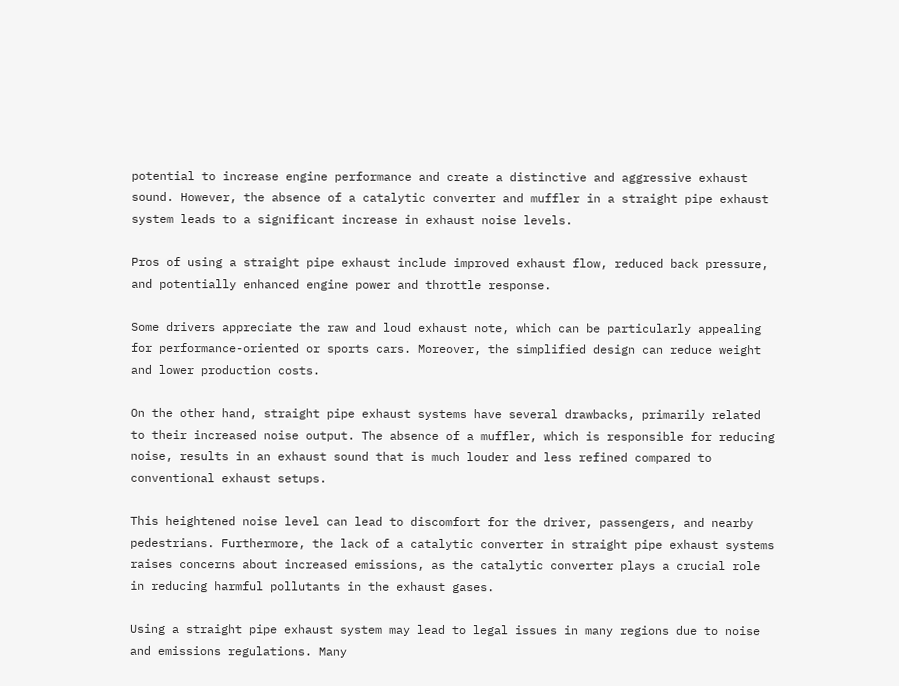potential to increase engine performance and create a distinctive and aggressive exhaust sound. However, the absence of a catalytic converter and muffler in a straight pipe exhaust system leads to a significant increase in exhaust noise levels.

Pros of using a straight pipe exhaust include improved exhaust flow, reduced back pressure, and potentially enhanced engine power and throttle response.

Some drivers appreciate the raw and loud exhaust note, which can be particularly appealing for performance-oriented or sports cars. Moreover, the simplified design can reduce weight and lower production costs.

On the other hand, straight pipe exhaust systems have several drawbacks, primarily related to their increased noise output. The absence of a muffler, which is responsible for reducing noise, results in an exhaust sound that is much louder and less refined compared to conventional exhaust setups.

This heightened noise level can lead to discomfort for the driver, passengers, and nearby pedestrians. Furthermore, the lack of a catalytic converter in straight pipe exhaust systems raises concerns about increased emissions, as the catalytic converter plays a crucial role in reducing harmful pollutants in the exhaust gases.

Using a straight pipe exhaust system may lead to legal issues in many regions due to noise and emissions regulations. Many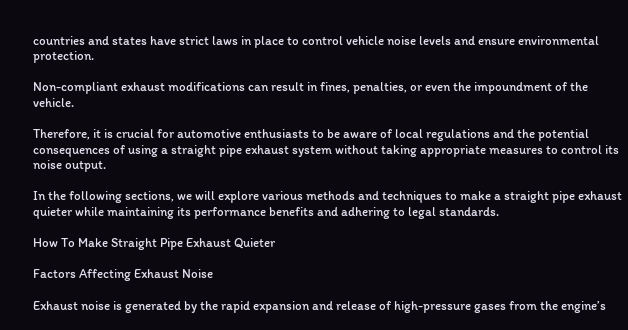countries and states have strict laws in place to control vehicle noise levels and ensure environmental protection.

Non-compliant exhaust modifications can result in fines, penalties, or even the impoundment of the vehicle.

Therefore, it is crucial for automotive enthusiasts to be aware of local regulations and the potential consequences of using a straight pipe exhaust system without taking appropriate measures to control its noise output.

In the following sections, we will explore various methods and techniques to make a straight pipe exhaust quieter while maintaining its performance benefits and adhering to legal standards.

How To Make Straight Pipe Exhaust Quieter

Factors Affecting Exhaust Noise

Exhaust noise is generated by the rapid expansion and release of high-pressure gases from the engine’s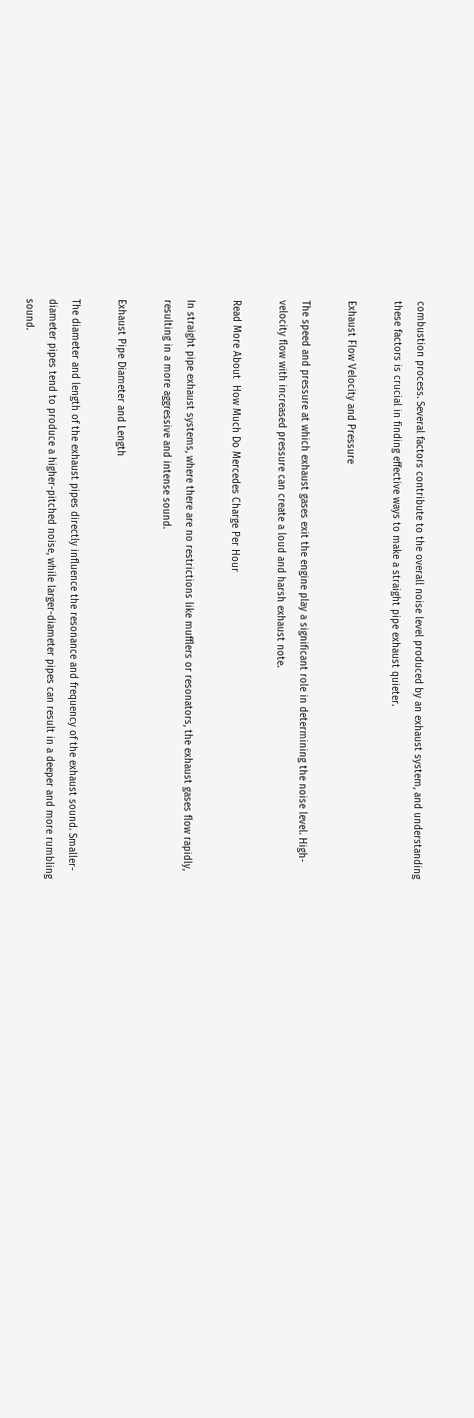combustion process. Several factors contribute to the overall noise level produced by an exhaust system, and understanding these factors is crucial in finding effective ways to make a straight pipe exhaust quieter.

Exhaust Flow Velocity and Pressure

The speed and pressure at which exhaust gases exit the engine play a significant role in determining the noise level. High-velocity flow with increased pressure can create a loud and harsh exhaust note.

Read More About  How Much Do Mercedes Charge Per Hour

In straight pipe exhaust systems, where there are no restrictions like mufflers or resonators, the exhaust gases flow rapidly, resulting in a more aggressive and intense sound.

Exhaust Pipe Diameter and Length

The diameter and length of the exhaust pipes directly influence the resonance and frequency of the exhaust sound. Smaller-diameter pipes tend to produce a higher-pitched noise, while larger-diameter pipes can result in a deeper and more rumbling sound.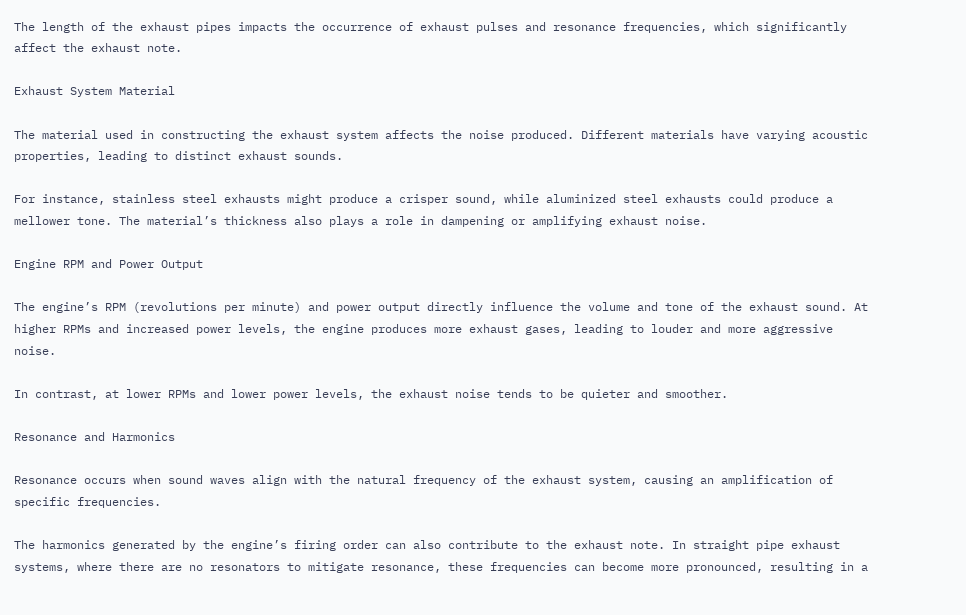The length of the exhaust pipes impacts the occurrence of exhaust pulses and resonance frequencies, which significantly affect the exhaust note.

Exhaust System Material

The material used in constructing the exhaust system affects the noise produced. Different materials have varying acoustic properties, leading to distinct exhaust sounds.

For instance, stainless steel exhausts might produce a crisper sound, while aluminized steel exhausts could produce a mellower tone. The material’s thickness also plays a role in dampening or amplifying exhaust noise.

Engine RPM and Power Output

The engine’s RPM (revolutions per minute) and power output directly influence the volume and tone of the exhaust sound. At higher RPMs and increased power levels, the engine produces more exhaust gases, leading to louder and more aggressive noise.

In contrast, at lower RPMs and lower power levels, the exhaust noise tends to be quieter and smoother.

Resonance and Harmonics

Resonance occurs when sound waves align with the natural frequency of the exhaust system, causing an amplification of specific frequencies.

The harmonics generated by the engine’s firing order can also contribute to the exhaust note. In straight pipe exhaust systems, where there are no resonators to mitigate resonance, these frequencies can become more pronounced, resulting in a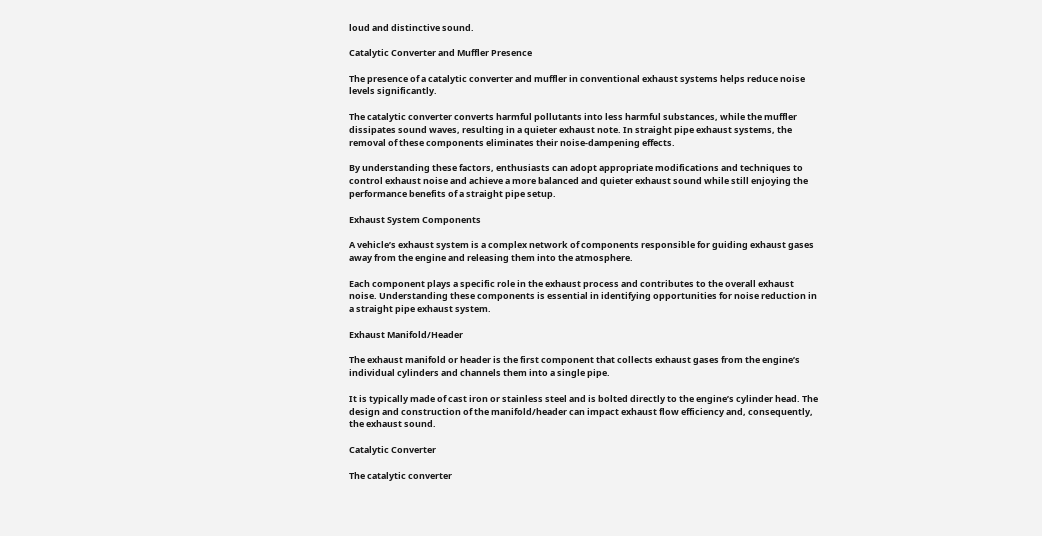loud and distinctive sound.

Catalytic Converter and Muffler Presence

The presence of a catalytic converter and muffler in conventional exhaust systems helps reduce noise levels significantly.

The catalytic converter converts harmful pollutants into less harmful substances, while the muffler dissipates sound waves, resulting in a quieter exhaust note. In straight pipe exhaust systems, the removal of these components eliminates their noise-dampening effects.

By understanding these factors, enthusiasts can adopt appropriate modifications and techniques to control exhaust noise and achieve a more balanced and quieter exhaust sound while still enjoying the performance benefits of a straight pipe setup.

Exhaust System Components

A vehicle’s exhaust system is a complex network of components responsible for guiding exhaust gases away from the engine and releasing them into the atmosphere.

Each component plays a specific role in the exhaust process and contributes to the overall exhaust noise. Understanding these components is essential in identifying opportunities for noise reduction in a straight pipe exhaust system.

Exhaust Manifold/Header

The exhaust manifold or header is the first component that collects exhaust gases from the engine’s individual cylinders and channels them into a single pipe.

It is typically made of cast iron or stainless steel and is bolted directly to the engine’s cylinder head. The design and construction of the manifold/header can impact exhaust flow efficiency and, consequently, the exhaust sound.

Catalytic Converter

The catalytic converter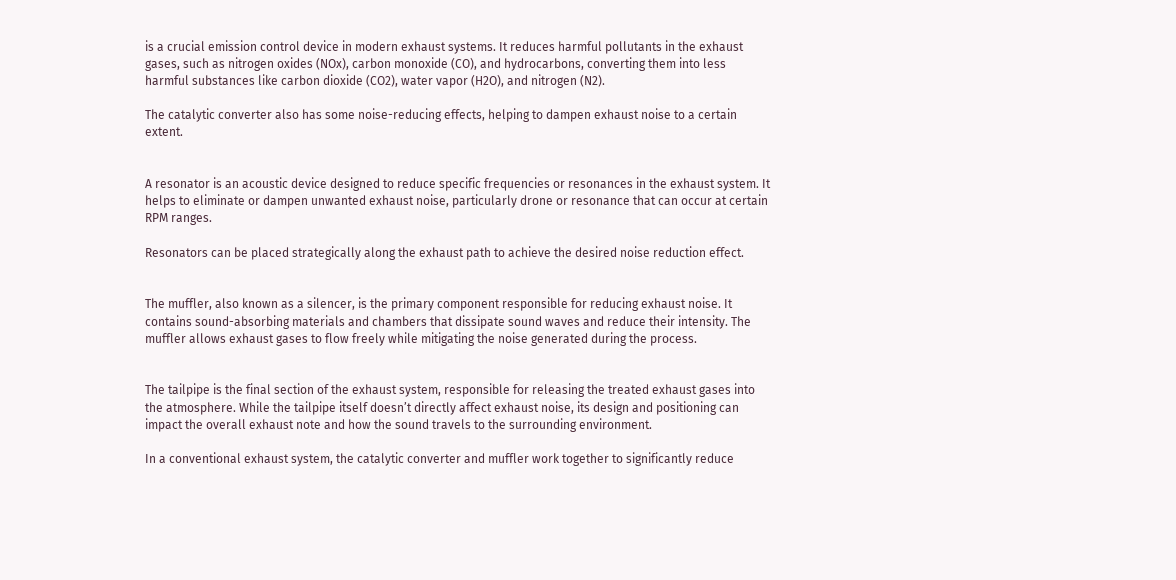is a crucial emission control device in modern exhaust systems. It reduces harmful pollutants in the exhaust gases, such as nitrogen oxides (NOx), carbon monoxide (CO), and hydrocarbons, converting them into less harmful substances like carbon dioxide (CO2), water vapor (H2O), and nitrogen (N2).

The catalytic converter also has some noise-reducing effects, helping to dampen exhaust noise to a certain extent.


A resonator is an acoustic device designed to reduce specific frequencies or resonances in the exhaust system. It helps to eliminate or dampen unwanted exhaust noise, particularly drone or resonance that can occur at certain RPM ranges.

Resonators can be placed strategically along the exhaust path to achieve the desired noise reduction effect.


The muffler, also known as a silencer, is the primary component responsible for reducing exhaust noise. It contains sound-absorbing materials and chambers that dissipate sound waves and reduce their intensity. The muffler allows exhaust gases to flow freely while mitigating the noise generated during the process.


The tailpipe is the final section of the exhaust system, responsible for releasing the treated exhaust gases into the atmosphere. While the tailpipe itself doesn’t directly affect exhaust noise, its design and positioning can impact the overall exhaust note and how the sound travels to the surrounding environment.

In a conventional exhaust system, the catalytic converter and muffler work together to significantly reduce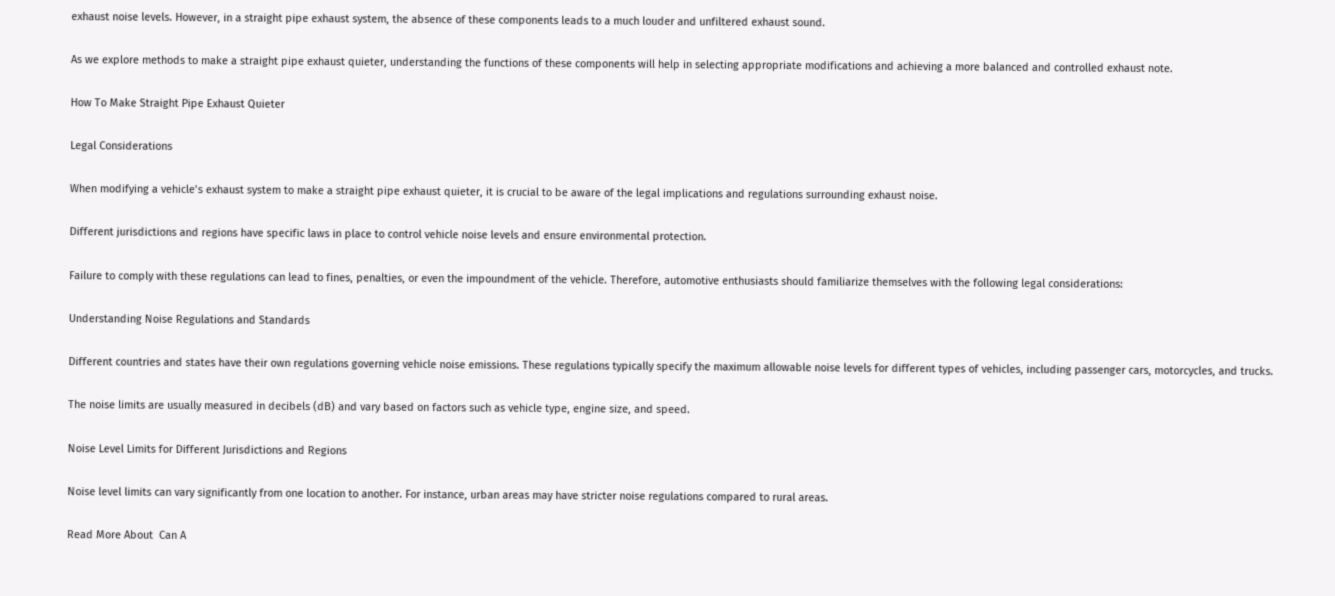exhaust noise levels. However, in a straight pipe exhaust system, the absence of these components leads to a much louder and unfiltered exhaust sound.

As we explore methods to make a straight pipe exhaust quieter, understanding the functions of these components will help in selecting appropriate modifications and achieving a more balanced and controlled exhaust note.

How To Make Straight Pipe Exhaust Quieter

Legal Considerations

When modifying a vehicle’s exhaust system to make a straight pipe exhaust quieter, it is crucial to be aware of the legal implications and regulations surrounding exhaust noise.

Different jurisdictions and regions have specific laws in place to control vehicle noise levels and ensure environmental protection.

Failure to comply with these regulations can lead to fines, penalties, or even the impoundment of the vehicle. Therefore, automotive enthusiasts should familiarize themselves with the following legal considerations:

Understanding Noise Regulations and Standards

Different countries and states have their own regulations governing vehicle noise emissions. These regulations typically specify the maximum allowable noise levels for different types of vehicles, including passenger cars, motorcycles, and trucks.

The noise limits are usually measured in decibels (dB) and vary based on factors such as vehicle type, engine size, and speed.

Noise Level Limits for Different Jurisdictions and Regions

Noise level limits can vary significantly from one location to another. For instance, urban areas may have stricter noise regulations compared to rural areas.

Read More About  Can A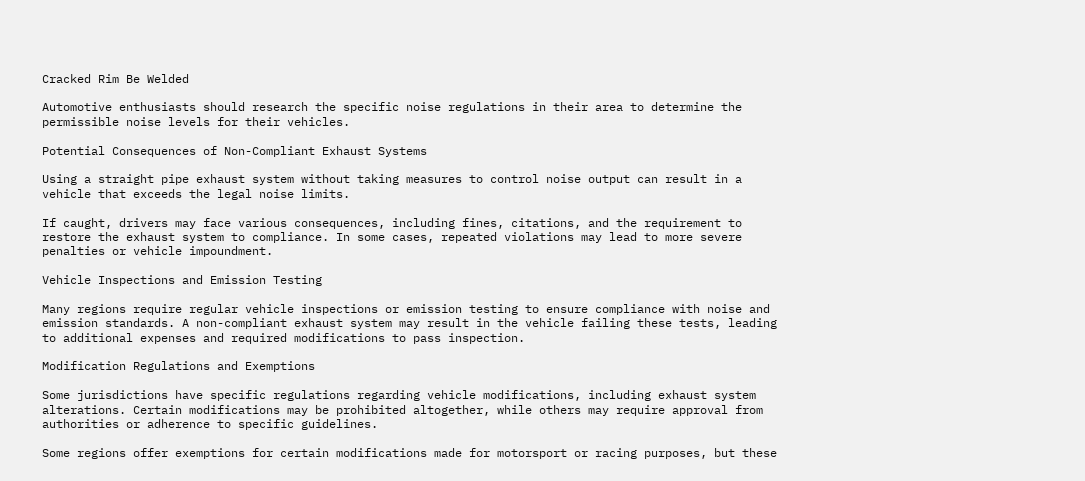Cracked Rim Be Welded

Automotive enthusiasts should research the specific noise regulations in their area to determine the permissible noise levels for their vehicles.

Potential Consequences of Non-Compliant Exhaust Systems

Using a straight pipe exhaust system without taking measures to control noise output can result in a vehicle that exceeds the legal noise limits.

If caught, drivers may face various consequences, including fines, citations, and the requirement to restore the exhaust system to compliance. In some cases, repeated violations may lead to more severe penalties or vehicle impoundment.

Vehicle Inspections and Emission Testing

Many regions require regular vehicle inspections or emission testing to ensure compliance with noise and emission standards. A non-compliant exhaust system may result in the vehicle failing these tests, leading to additional expenses and required modifications to pass inspection.

Modification Regulations and Exemptions

Some jurisdictions have specific regulations regarding vehicle modifications, including exhaust system alterations. Certain modifications may be prohibited altogether, while others may require approval from authorities or adherence to specific guidelines.

Some regions offer exemptions for certain modifications made for motorsport or racing purposes, but these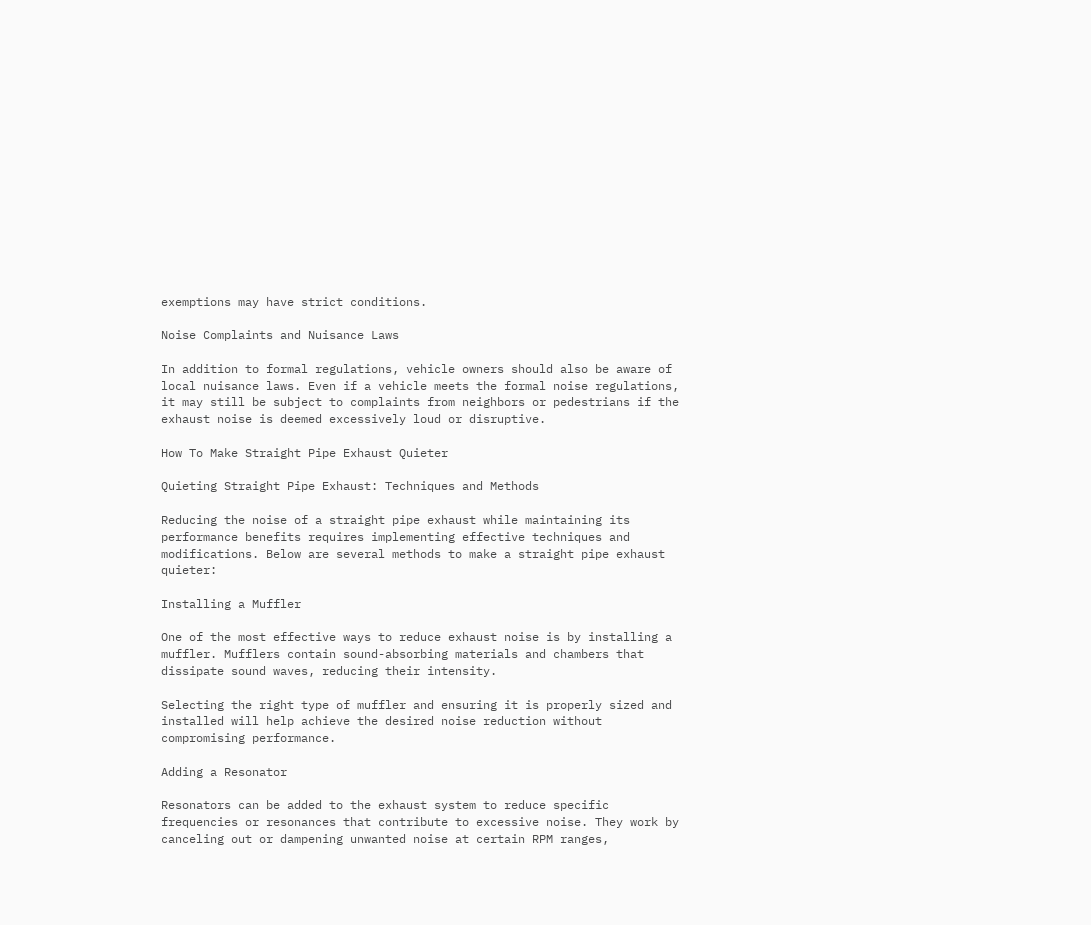exemptions may have strict conditions.

Noise Complaints and Nuisance Laws

In addition to formal regulations, vehicle owners should also be aware of local nuisance laws. Even if a vehicle meets the formal noise regulations, it may still be subject to complaints from neighbors or pedestrians if the exhaust noise is deemed excessively loud or disruptive.

How To Make Straight Pipe Exhaust Quieter

Quieting Straight Pipe Exhaust: Techniques and Methods

Reducing the noise of a straight pipe exhaust while maintaining its performance benefits requires implementing effective techniques and modifications. Below are several methods to make a straight pipe exhaust quieter:

Installing a Muffler

One of the most effective ways to reduce exhaust noise is by installing a muffler. Mufflers contain sound-absorbing materials and chambers that dissipate sound waves, reducing their intensity.

Selecting the right type of muffler and ensuring it is properly sized and installed will help achieve the desired noise reduction without compromising performance.

Adding a Resonator

Resonators can be added to the exhaust system to reduce specific frequencies or resonances that contribute to excessive noise. They work by canceling out or dampening unwanted noise at certain RPM ranges,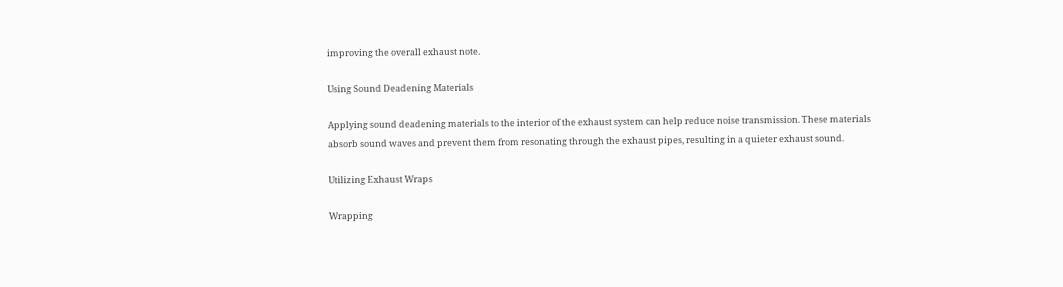improving the overall exhaust note.

Using Sound Deadening Materials

Applying sound deadening materials to the interior of the exhaust system can help reduce noise transmission. These materials absorb sound waves and prevent them from resonating through the exhaust pipes, resulting in a quieter exhaust sound.

Utilizing Exhaust Wraps

Wrapping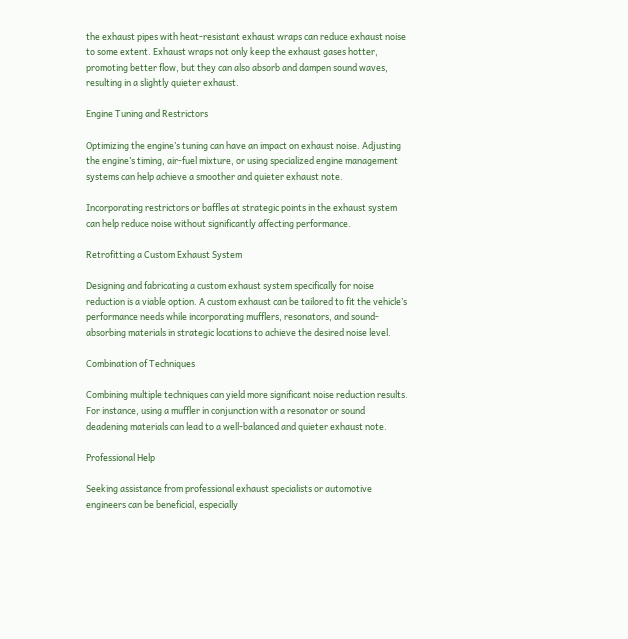the exhaust pipes with heat-resistant exhaust wraps can reduce exhaust noise to some extent. Exhaust wraps not only keep the exhaust gases hotter, promoting better flow, but they can also absorb and dampen sound waves, resulting in a slightly quieter exhaust.

Engine Tuning and Restrictors

Optimizing the engine’s tuning can have an impact on exhaust noise. Adjusting the engine’s timing, air-fuel mixture, or using specialized engine management systems can help achieve a smoother and quieter exhaust note.

Incorporating restrictors or baffles at strategic points in the exhaust system can help reduce noise without significantly affecting performance.

Retrofitting a Custom Exhaust System

Designing and fabricating a custom exhaust system specifically for noise reduction is a viable option. A custom exhaust can be tailored to fit the vehicle’s performance needs while incorporating mufflers, resonators, and sound-absorbing materials in strategic locations to achieve the desired noise level.

Combination of Techniques

Combining multiple techniques can yield more significant noise reduction results. For instance, using a muffler in conjunction with a resonator or sound deadening materials can lead to a well-balanced and quieter exhaust note.

Professional Help

Seeking assistance from professional exhaust specialists or automotive engineers can be beneficial, especially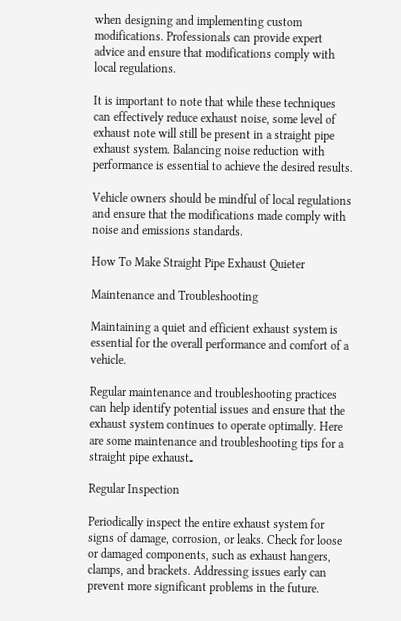when designing and implementing custom modifications. Professionals can provide expert advice and ensure that modifications comply with local regulations.

It is important to note that while these techniques can effectively reduce exhaust noise, some level of exhaust note will still be present in a straight pipe exhaust system. Balancing noise reduction with performance is essential to achieve the desired results.

Vehicle owners should be mindful of local regulations and ensure that the modifications made comply with noise and emissions standards.

How To Make Straight Pipe Exhaust Quieter

Maintenance and Troubleshooting

Maintaining a quiet and efficient exhaust system is essential for the overall performance and comfort of a vehicle.

Regular maintenance and troubleshooting practices can help identify potential issues and ensure that the exhaust system continues to operate optimally. Here are some maintenance and troubleshooting tips for a straight pipe exhaust۔

Regular Inspection

Periodically inspect the entire exhaust system for signs of damage, corrosion, or leaks. Check for loose or damaged components, such as exhaust hangers, clamps, and brackets. Addressing issues early can prevent more significant problems in the future.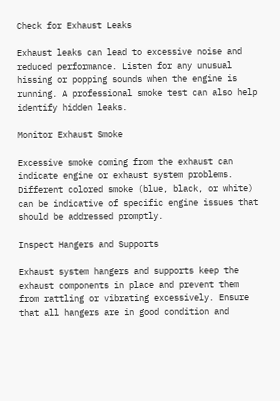Check for Exhaust Leaks

Exhaust leaks can lead to excessive noise and reduced performance. Listen for any unusual hissing or popping sounds when the engine is running. A professional smoke test can also help identify hidden leaks.

Monitor Exhaust Smoke

Excessive smoke coming from the exhaust can indicate engine or exhaust system problems. Different colored smoke (blue, black, or white) can be indicative of specific engine issues that should be addressed promptly.

Inspect Hangers and Supports

Exhaust system hangers and supports keep the exhaust components in place and prevent them from rattling or vibrating excessively. Ensure that all hangers are in good condition and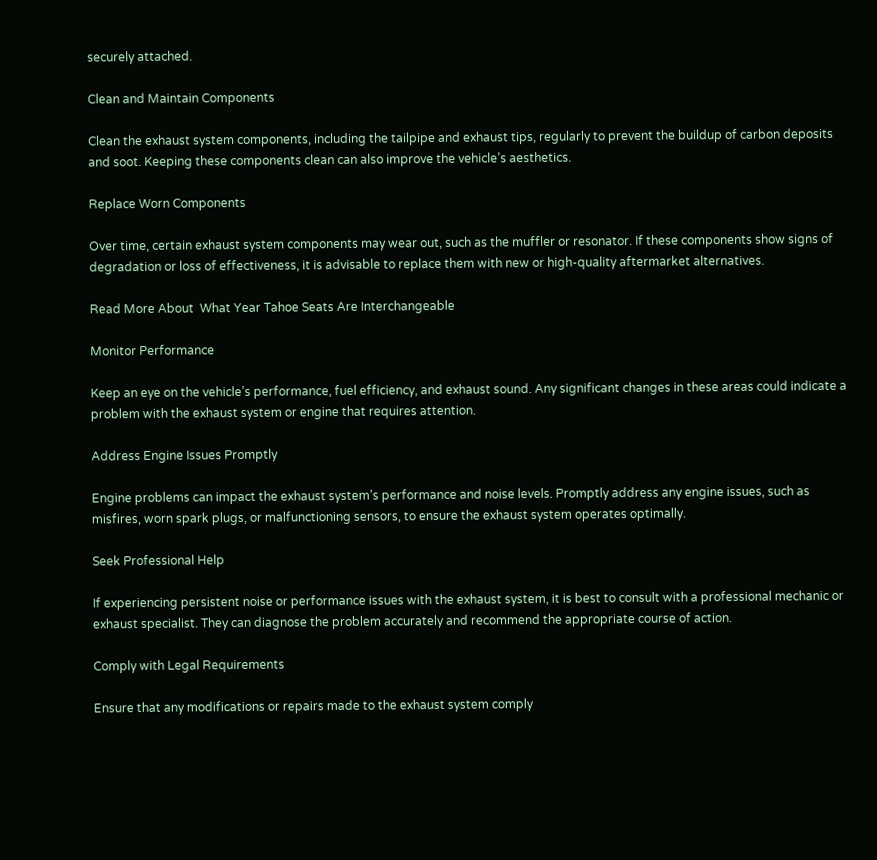securely attached.

Clean and Maintain Components

Clean the exhaust system components, including the tailpipe and exhaust tips, regularly to prevent the buildup of carbon deposits and soot. Keeping these components clean can also improve the vehicle’s aesthetics.

Replace Worn Components

Over time, certain exhaust system components may wear out, such as the muffler or resonator. If these components show signs of degradation or loss of effectiveness, it is advisable to replace them with new or high-quality aftermarket alternatives.

Read More About  What Year Tahoe Seats Are Interchangeable

Monitor Performance

Keep an eye on the vehicle’s performance, fuel efficiency, and exhaust sound. Any significant changes in these areas could indicate a problem with the exhaust system or engine that requires attention.

Address Engine Issues Promptly

Engine problems can impact the exhaust system’s performance and noise levels. Promptly address any engine issues, such as misfires, worn spark plugs, or malfunctioning sensors, to ensure the exhaust system operates optimally.

Seek Professional Help

If experiencing persistent noise or performance issues with the exhaust system, it is best to consult with a professional mechanic or exhaust specialist. They can diagnose the problem accurately and recommend the appropriate course of action.

Comply with Legal Requirements

Ensure that any modifications or repairs made to the exhaust system comply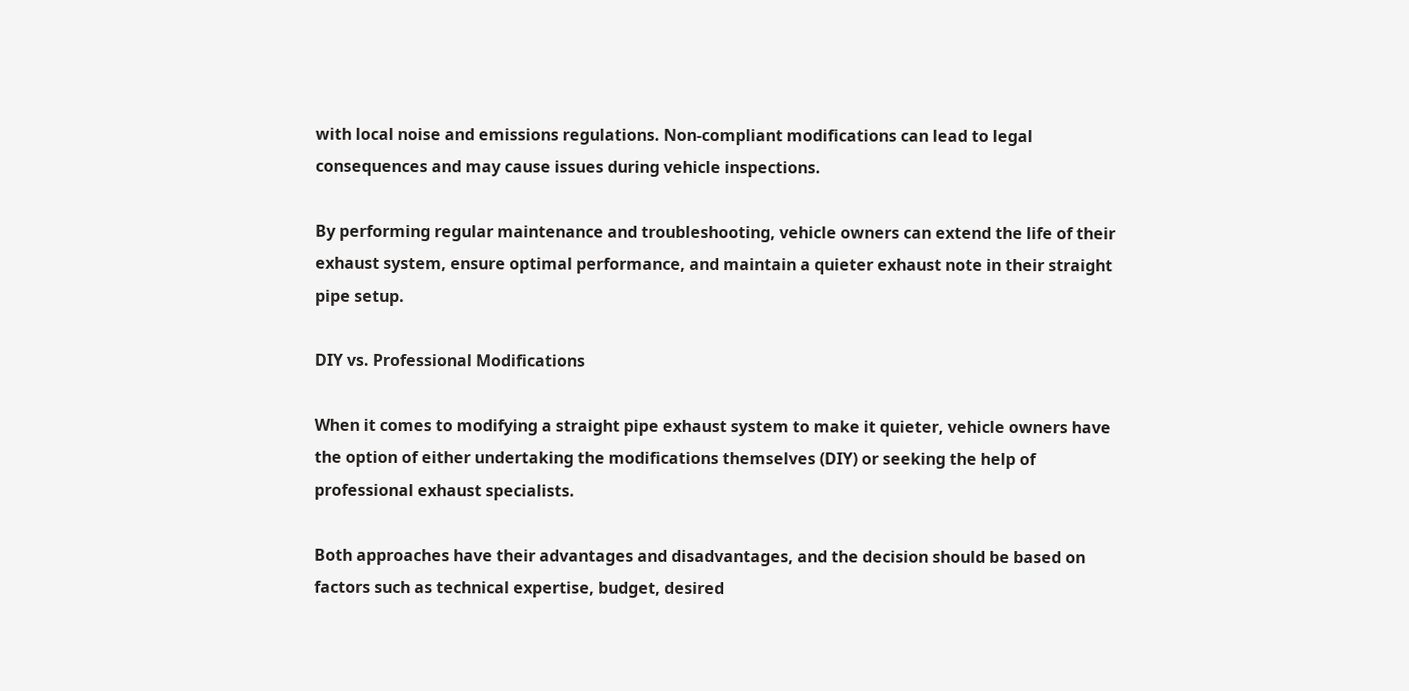with local noise and emissions regulations. Non-compliant modifications can lead to legal consequences and may cause issues during vehicle inspections.

By performing regular maintenance and troubleshooting, vehicle owners can extend the life of their exhaust system, ensure optimal performance, and maintain a quieter exhaust note in their straight pipe setup.

DIY vs. Professional Modifications

When it comes to modifying a straight pipe exhaust system to make it quieter, vehicle owners have the option of either undertaking the modifications themselves (DIY) or seeking the help of professional exhaust specialists.

Both approaches have their advantages and disadvantages, and the decision should be based on factors such as technical expertise, budget, desired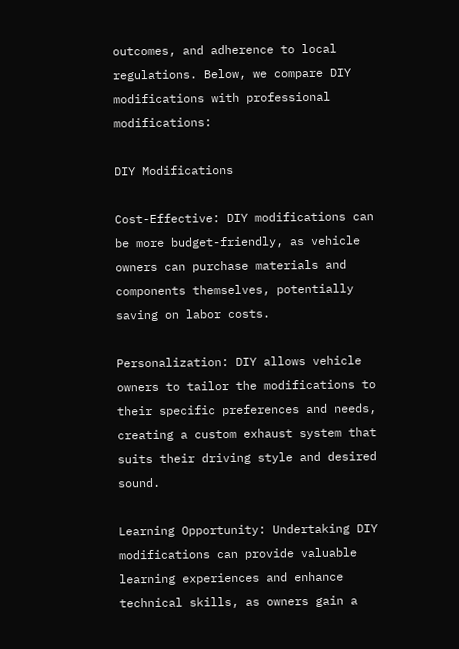outcomes, and adherence to local regulations. Below, we compare DIY modifications with professional modifications:

DIY Modifications

Cost-Effective: DIY modifications can be more budget-friendly, as vehicle owners can purchase materials and components themselves, potentially saving on labor costs.

Personalization: DIY allows vehicle owners to tailor the modifications to their specific preferences and needs, creating a custom exhaust system that suits their driving style and desired sound.

Learning Opportunity: Undertaking DIY modifications can provide valuable learning experiences and enhance technical skills, as owners gain a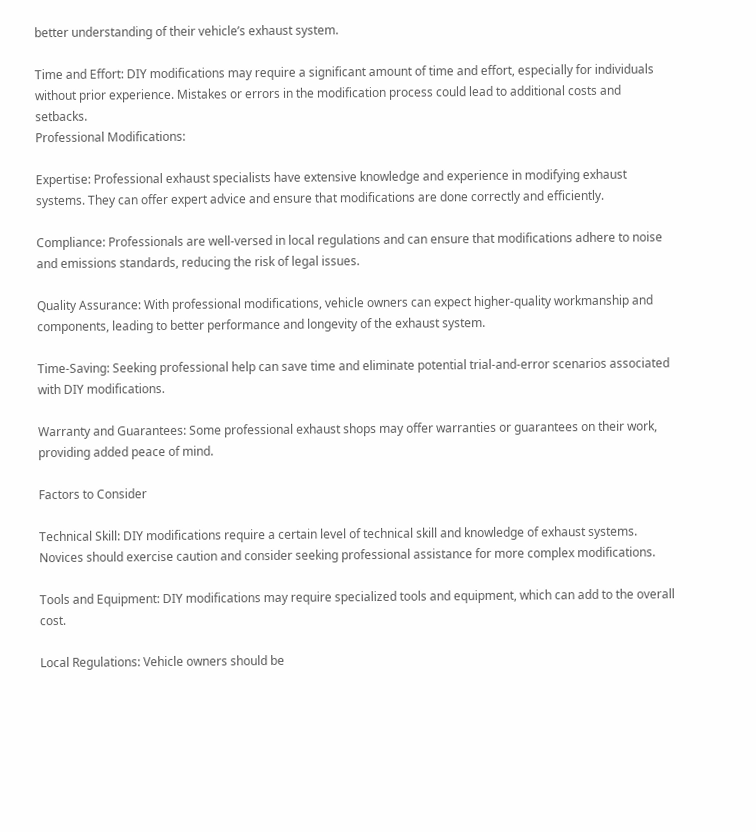better understanding of their vehicle’s exhaust system.

Time and Effort: DIY modifications may require a significant amount of time and effort, especially for individuals without prior experience. Mistakes or errors in the modification process could lead to additional costs and setbacks.
Professional Modifications:

Expertise: Professional exhaust specialists have extensive knowledge and experience in modifying exhaust systems. They can offer expert advice and ensure that modifications are done correctly and efficiently.

Compliance: Professionals are well-versed in local regulations and can ensure that modifications adhere to noise and emissions standards, reducing the risk of legal issues.

Quality Assurance: With professional modifications, vehicle owners can expect higher-quality workmanship and components, leading to better performance and longevity of the exhaust system.

Time-Saving: Seeking professional help can save time and eliminate potential trial-and-error scenarios associated with DIY modifications.

Warranty and Guarantees: Some professional exhaust shops may offer warranties or guarantees on their work, providing added peace of mind.

Factors to Consider

Technical Skill: DIY modifications require a certain level of technical skill and knowledge of exhaust systems. Novices should exercise caution and consider seeking professional assistance for more complex modifications.

Tools and Equipment: DIY modifications may require specialized tools and equipment, which can add to the overall cost.

Local Regulations: Vehicle owners should be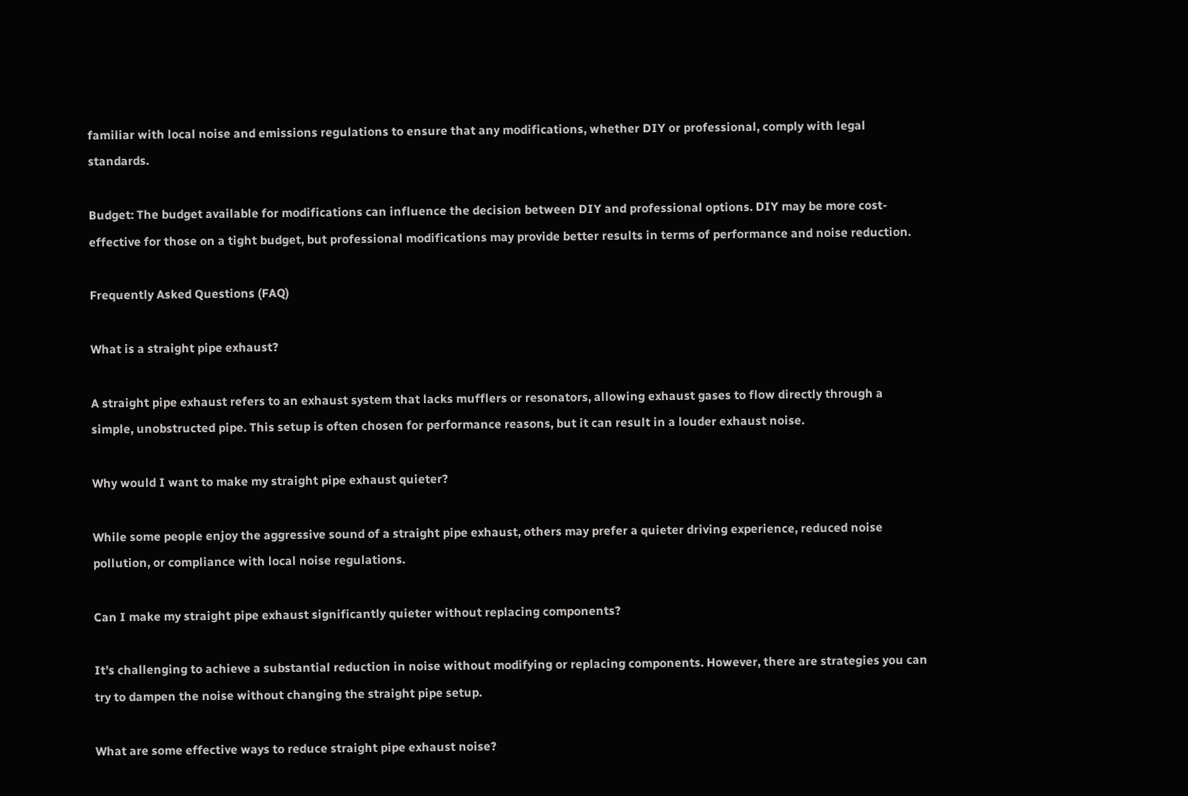familiar with local noise and emissions regulations to ensure that any modifications, whether DIY or professional, comply with legal standards.

Budget: The budget available for modifications can influence the decision between DIY and professional options. DIY may be more cost-effective for those on a tight budget, but professional modifications may provide better results in terms of performance and noise reduction.

Frequently Asked Questions (FAQ)

What is a straight pipe exhaust?

A straight pipe exhaust refers to an exhaust system that lacks mufflers or resonators, allowing exhaust gases to flow directly through a simple, unobstructed pipe. This setup is often chosen for performance reasons, but it can result in a louder exhaust noise.

Why would I want to make my straight pipe exhaust quieter?

While some people enjoy the aggressive sound of a straight pipe exhaust, others may prefer a quieter driving experience, reduced noise pollution, or compliance with local noise regulations.

Can I make my straight pipe exhaust significantly quieter without replacing components?

It’s challenging to achieve a substantial reduction in noise without modifying or replacing components. However, there are strategies you can try to dampen the noise without changing the straight pipe setup.

What are some effective ways to reduce straight pipe exhaust noise?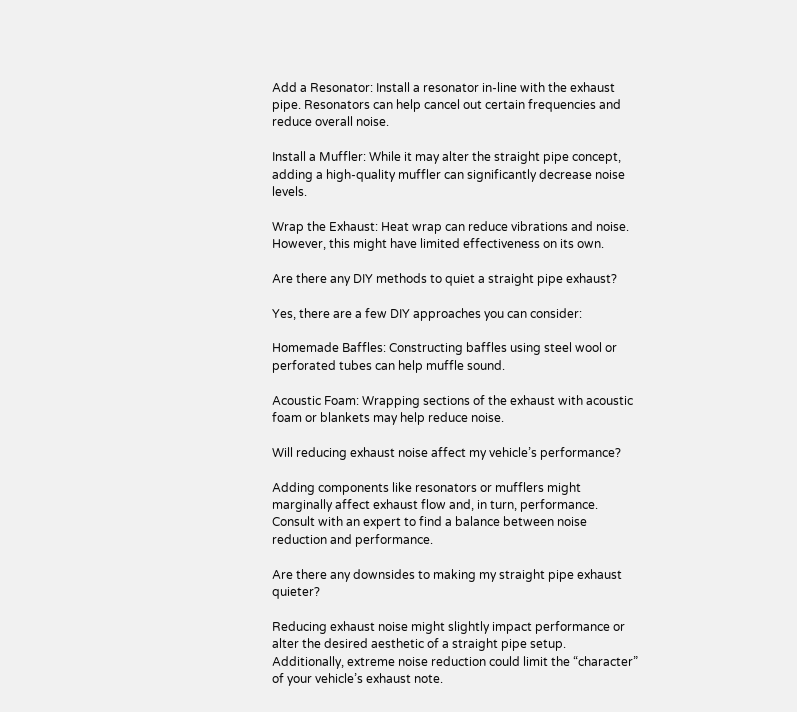Add a Resonator: Install a resonator in-line with the exhaust pipe. Resonators can help cancel out certain frequencies and reduce overall noise.

Install a Muffler: While it may alter the straight pipe concept, adding a high-quality muffler can significantly decrease noise levels.

Wrap the Exhaust: Heat wrap can reduce vibrations and noise. However, this might have limited effectiveness on its own.

Are there any DIY methods to quiet a straight pipe exhaust?

Yes, there are a few DIY approaches you can consider:

Homemade Baffles: Constructing baffles using steel wool or perforated tubes can help muffle sound.

Acoustic Foam: Wrapping sections of the exhaust with acoustic foam or blankets may help reduce noise.

Will reducing exhaust noise affect my vehicle’s performance?

Adding components like resonators or mufflers might marginally affect exhaust flow and, in turn, performance. Consult with an expert to find a balance between noise reduction and performance.

Are there any downsides to making my straight pipe exhaust quieter?

Reducing exhaust noise might slightly impact performance or alter the desired aesthetic of a straight pipe setup. Additionally, extreme noise reduction could limit the “character” of your vehicle’s exhaust note.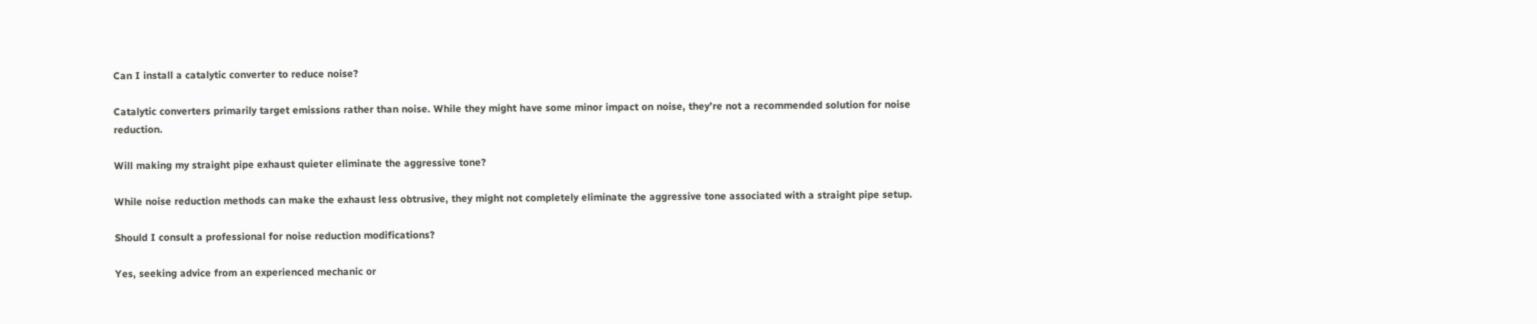Can I install a catalytic converter to reduce noise?

Catalytic converters primarily target emissions rather than noise. While they might have some minor impact on noise, they’re not a recommended solution for noise reduction.

Will making my straight pipe exhaust quieter eliminate the aggressive tone?

While noise reduction methods can make the exhaust less obtrusive, they might not completely eliminate the aggressive tone associated with a straight pipe setup.

Should I consult a professional for noise reduction modifications?

Yes, seeking advice from an experienced mechanic or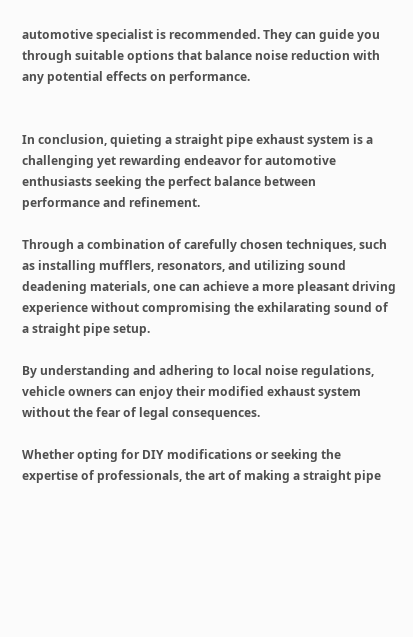automotive specialist is recommended. They can guide you through suitable options that balance noise reduction with any potential effects on performance.


In conclusion, quieting a straight pipe exhaust system is a challenging yet rewarding endeavor for automotive enthusiasts seeking the perfect balance between performance and refinement.

Through a combination of carefully chosen techniques, such as installing mufflers, resonators, and utilizing sound deadening materials, one can achieve a more pleasant driving experience without compromising the exhilarating sound of a straight pipe setup.

By understanding and adhering to local noise regulations, vehicle owners can enjoy their modified exhaust system without the fear of legal consequences.

Whether opting for DIY modifications or seeking the expertise of professionals, the art of making a straight pipe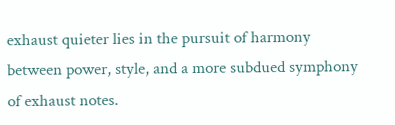exhaust quieter lies in the pursuit of harmony between power, style, and a more subdued symphony of exhaust notes.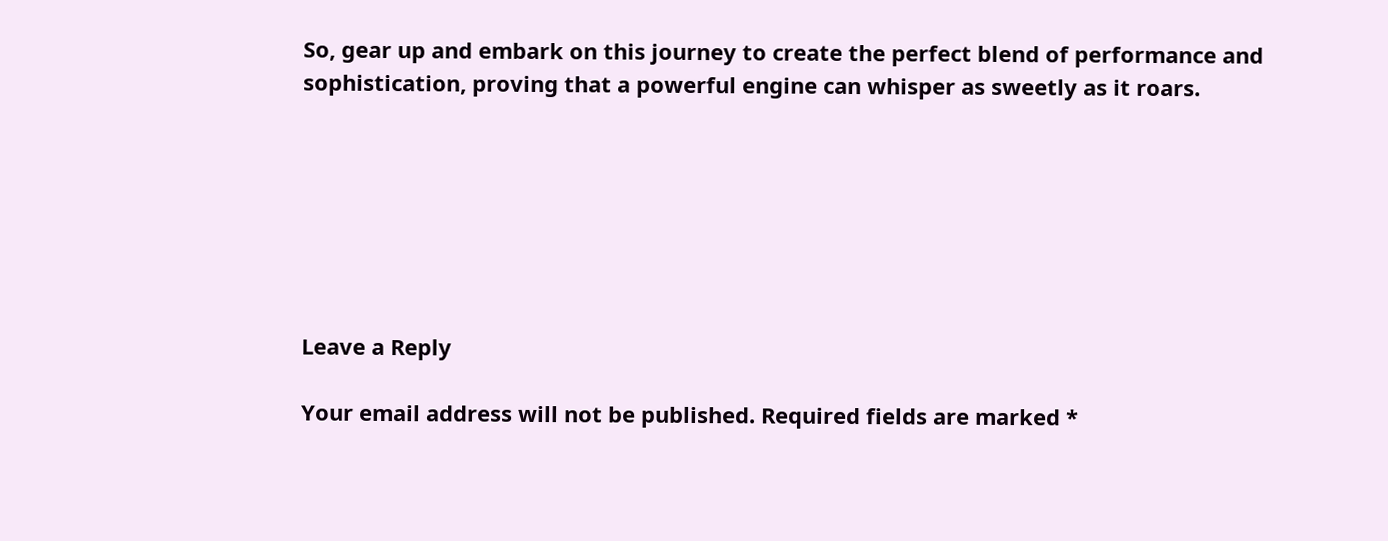So, gear up and embark on this journey to create the perfect blend of performance and sophistication, proving that a powerful engine can whisper as sweetly as it roars.







Leave a Reply

Your email address will not be published. Required fields are marked *